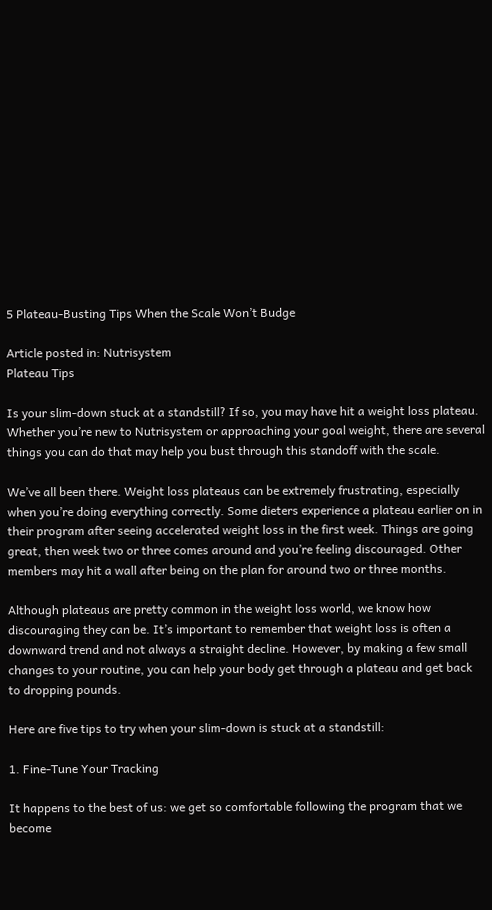5 Plateau-Busting Tips When the Scale Won’t Budge

Article posted in: Nutrisystem
Plateau Tips

Is your slim-down stuck at a standstill? If so, you may have hit a weight loss plateau. Whether you’re new to Nutrisystem or approaching your goal weight, there are several things you can do that may help you bust through this standoff with the scale.

We’ve all been there. Weight loss plateaus can be extremely frustrating, especially when you’re doing everything correctly. Some dieters experience a plateau earlier on in their program after seeing accelerated weight loss in the first week. Things are going great, then week two or three comes around and you’re feeling discouraged. Other members may hit a wall after being on the plan for around two or three months.

Although plateaus are pretty common in the weight loss world, we know how discouraging they can be. It’s important to remember that weight loss is often a downward trend and not always a straight decline. However, by making a few small changes to your routine, you can help your body get through a plateau and get back to dropping pounds.

Here are five tips to try when your slim-down is stuck at a standstill:

1. Fine-Tune Your Tracking

It happens to the best of us: we get so comfortable following the program that we become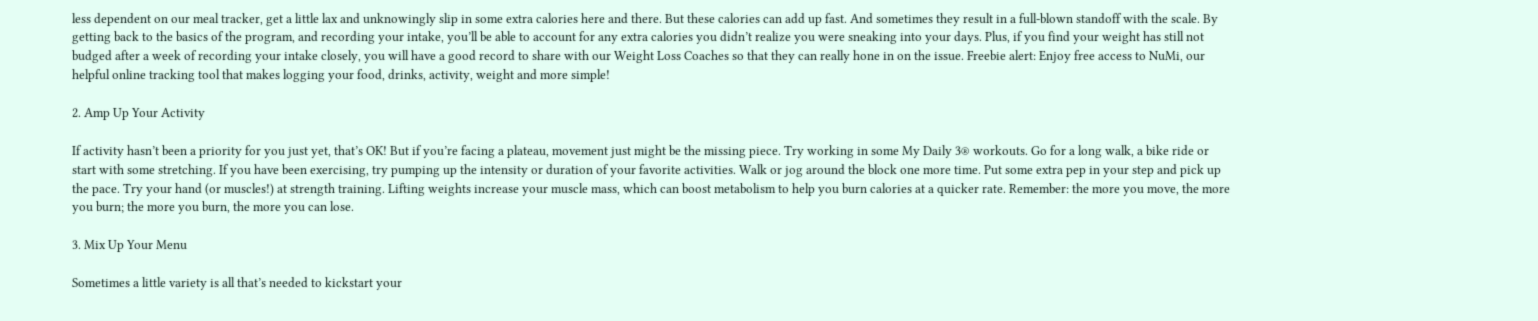less dependent on our meal tracker, get a little lax and unknowingly slip in some extra calories here and there. But these calories can add up fast. And sometimes they result in a full-blown standoff with the scale. By getting back to the basics of the program, and recording your intake, you’ll be able to account for any extra calories you didn’t realize you were sneaking into your days. Plus, if you find your weight has still not budged after a week of recording your intake closely, you will have a good record to share with our Weight Loss Coaches so that they can really hone in on the issue. Freebie alert: Enjoy free access to NuMi, our helpful online tracking tool that makes logging your food, drinks, activity, weight and more simple!

2. Amp Up Your Activity

If activity hasn’t been a priority for you just yet, that’s OK! But if you’re facing a plateau, movement just might be the missing piece. Try working in some My Daily 3® workouts. Go for a long walk, a bike ride or start with some stretching. If you have been exercising, try pumping up the intensity or duration of your favorite activities. Walk or jog around the block one more time. Put some extra pep in your step and pick up the pace. Try your hand (or muscles!) at strength training. Lifting weights increase your muscle mass, which can boost metabolism to help you burn calories at a quicker rate. Remember: the more you move, the more you burn; the more you burn, the more you can lose.

3. Mix Up Your Menu

Sometimes a little variety is all that’s needed to kickstart your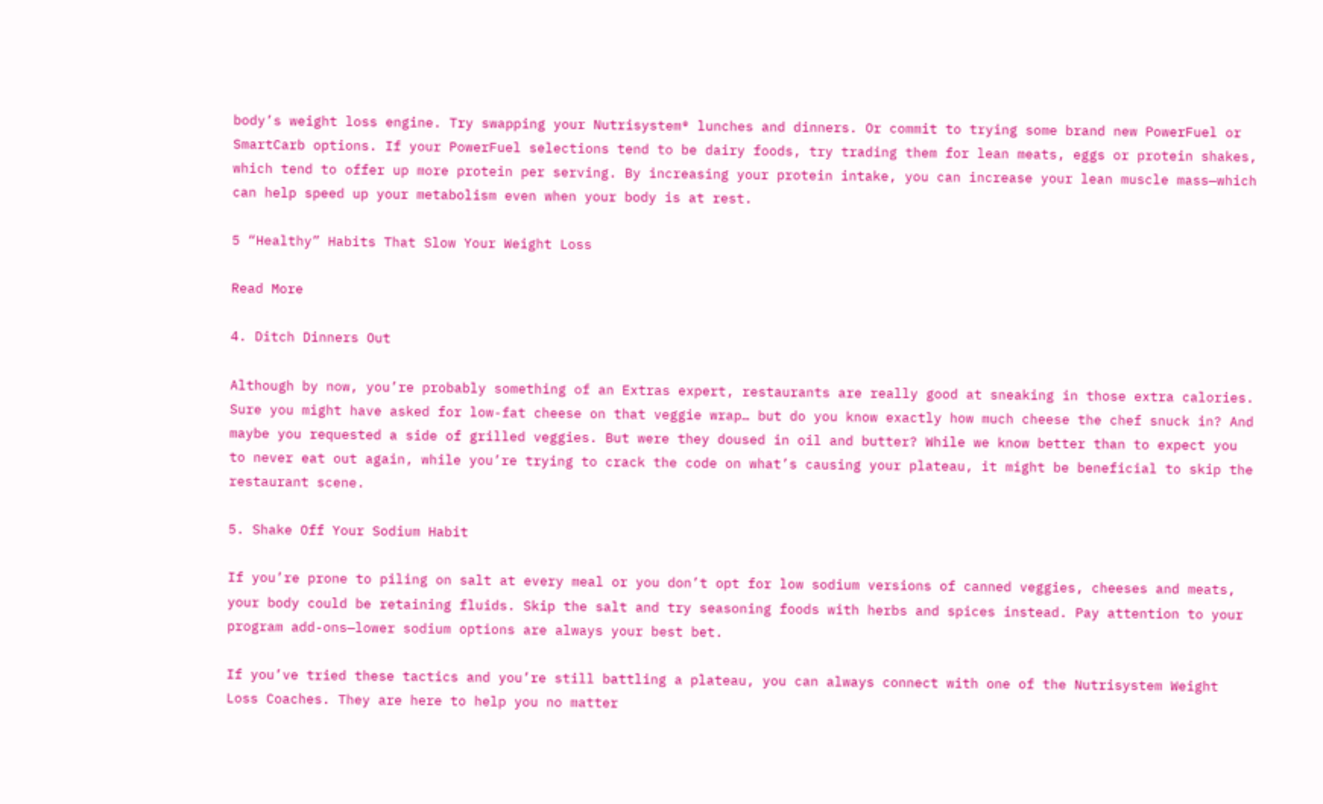body’s weight loss engine. Try swapping your Nutrisystem® lunches and dinners. Or commit to trying some brand new PowerFuel or SmartCarb options. If your PowerFuel selections tend to be dairy foods, try trading them for lean meats, eggs or protein shakes, which tend to offer up more protein per serving. By increasing your protein intake, you can increase your lean muscle mass—which can help speed up your metabolism even when your body is at rest.

5 “Healthy” Habits That Slow Your Weight Loss

Read More

4. Ditch Dinners Out

Although by now, you’re probably something of an Extras expert, restaurants are really good at sneaking in those extra calories. Sure you might have asked for low-fat cheese on that veggie wrap… but do you know exactly how much cheese the chef snuck in? And maybe you requested a side of grilled veggies. But were they doused in oil and butter? While we know better than to expect you to never eat out again, while you’re trying to crack the code on what’s causing your plateau, it might be beneficial to skip the restaurant scene.

5. Shake Off Your Sodium Habit

If you’re prone to piling on salt at every meal or you don’t opt for low sodium versions of canned veggies, cheeses and meats, your body could be retaining fluids. Skip the salt and try seasoning foods with herbs and spices instead. Pay attention to your program add-ons—lower sodium options are always your best bet.

If you’ve tried these tactics and you’re still battling a plateau, you can always connect with one of the Nutrisystem Weight Loss Coaches. They are here to help you no matter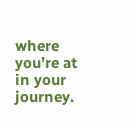where you’re at in your journey.